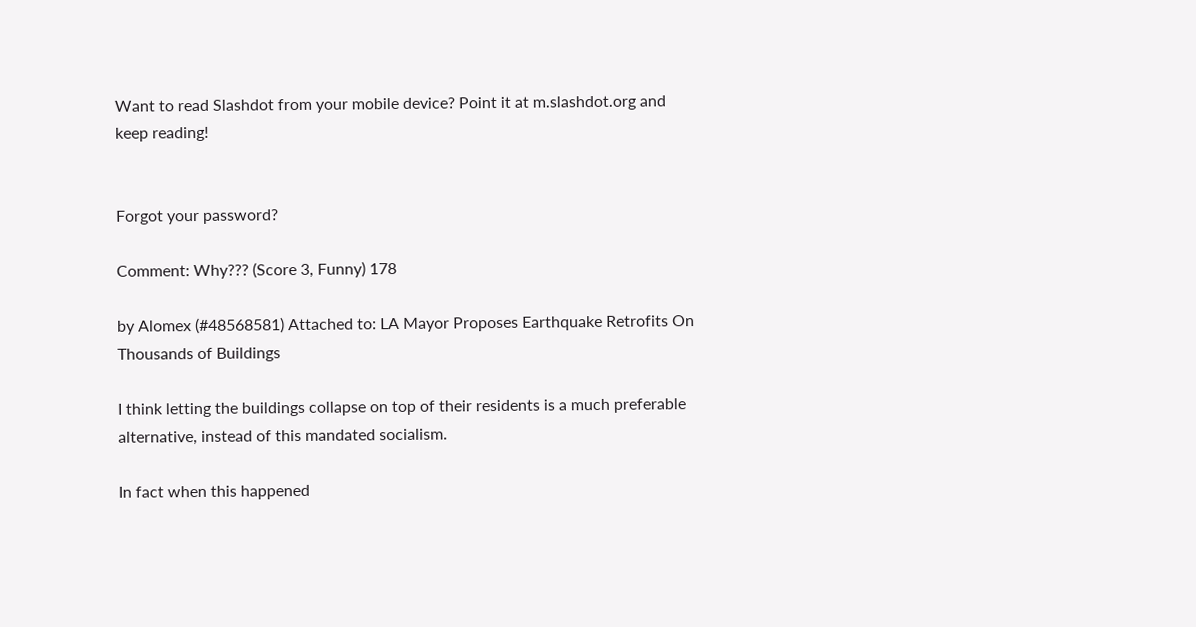Want to read Slashdot from your mobile device? Point it at m.slashdot.org and keep reading!


Forgot your password?

Comment: Why??? (Score 3, Funny) 178

by Alomex (#48568581) Attached to: LA Mayor Proposes Earthquake Retrofits On Thousands of Buildings

I think letting the buildings collapse on top of their residents is a much preferable alternative, instead of this mandated socialism.

In fact when this happened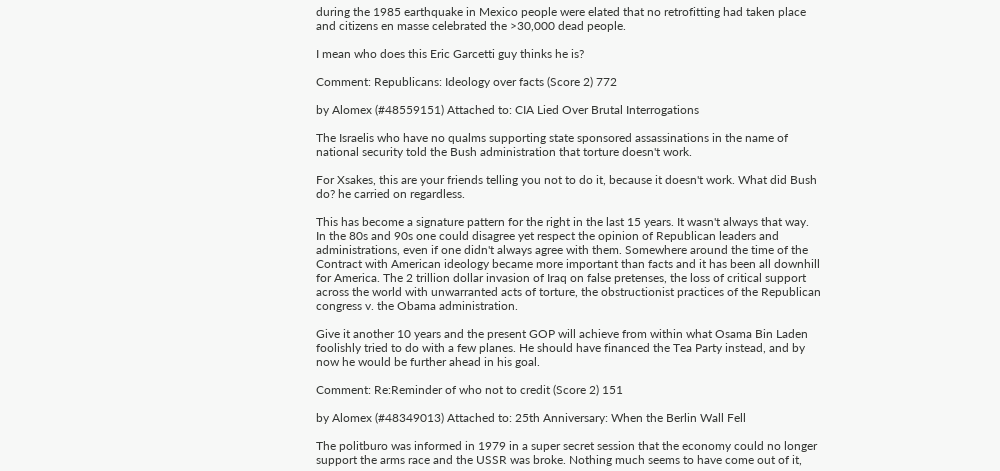during the 1985 earthquake in Mexico people were elated that no retrofitting had taken place and citizens en masse celebrated the >30,000 dead people.

I mean who does this Eric Garcetti guy thinks he is?

Comment: Republicans: Ideology over facts (Score 2) 772

by Alomex (#48559151) Attached to: CIA Lied Over Brutal Interrogations

The Israelis who have no qualms supporting state sponsored assassinations in the name of national security told the Bush administration that torture doesn't work.

For Xsakes, this are your friends telling you not to do it, because it doesn't work. What did Bush do? he carried on regardless.

This has become a signature pattern for the right in the last 15 years. It wasn't always that way. In the 80s and 90s one could disagree yet respect the opinion of Republican leaders and administrations, even if one didn't always agree with them. Somewhere around the time of the Contract with American ideology became more important than facts and it has been all downhill for America. The 2 trillion dollar invasion of Iraq on false pretenses, the loss of critical support across the world with unwarranted acts of torture, the obstructionist practices of the Republican congress v. the Obama administration.

Give it another 10 years and the present GOP will achieve from within what Osama Bin Laden foolishly tried to do with a few planes. He should have financed the Tea Party instead, and by now he would be further ahead in his goal.

Comment: Re:Reminder of who not to credit (Score 2) 151

by Alomex (#48349013) Attached to: 25th Anniversary: When the Berlin Wall Fell

The politburo was informed in 1979 in a super secret session that the economy could no longer support the arms race and the USSR was broke. Nothing much seems to have come out of it,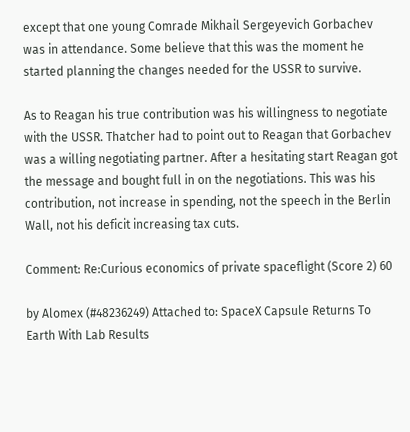except that one young Comrade Mikhail Sergeyevich Gorbachev was in attendance. Some believe that this was the moment he started planning the changes needed for the USSR to survive.

As to Reagan his true contribution was his willingness to negotiate with the USSR. Thatcher had to point out to Reagan that Gorbachev was a willing negotiating partner. After a hesitating start Reagan got the message and bought full in on the negotiations. This was his contribution, not increase in spending, not the speech in the Berlin Wall, not his deficit increasing tax cuts.

Comment: Re:Curious economics of private spaceflight (Score 2) 60

by Alomex (#48236249) Attached to: SpaceX Capsule Returns To Earth With Lab Results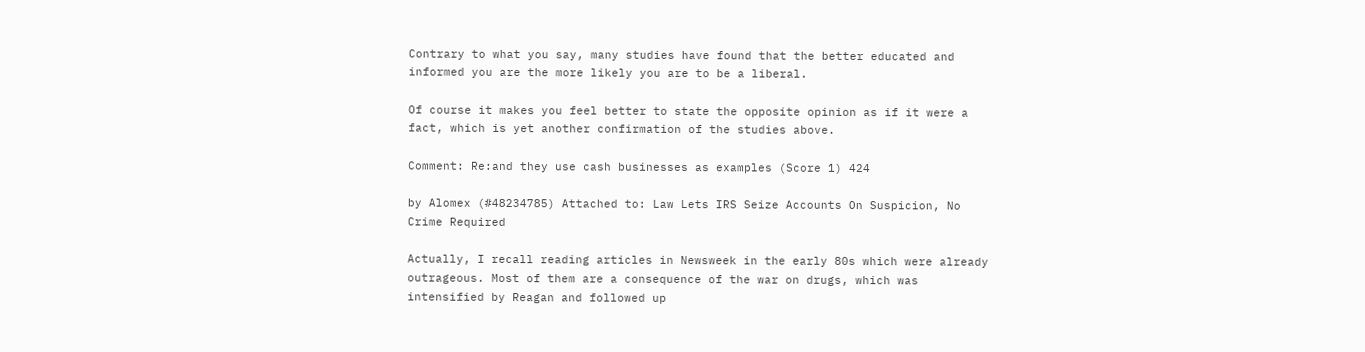Contrary to what you say, many studies have found that the better educated and informed you are the more likely you are to be a liberal.

Of course it makes you feel better to state the opposite opinion as if it were a fact, which is yet another confirmation of the studies above.

Comment: Re:and they use cash businesses as examples (Score 1) 424

by Alomex (#48234785) Attached to: Law Lets IRS Seize Accounts On Suspicion, No Crime Required

Actually, I recall reading articles in Newsweek in the early 80s which were already outrageous. Most of them are a consequence of the war on drugs, which was intensified by Reagan and followed up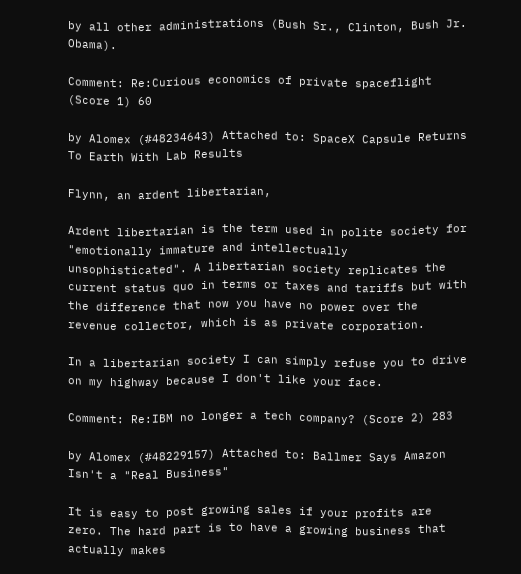by all other administrations (Bush Sr., Clinton, Bush Jr. Obama).

Comment: Re:Curious economics of private spaceflight (Score 1) 60

by Alomex (#48234643) Attached to: SpaceX Capsule Returns To Earth With Lab Results

Flynn, an ardent libertarian,

Ardent libertarian is the term used in polite society for "emotionally immature and intellectually unsophisticated". A libertarian society replicates the current status quo in terms or taxes and tariffs but with the difference that now you have no power over the revenue collector, which is as private corporation.

In a libertarian society I can simply refuse you to drive on my highway because I don't like your face.

Comment: Re:IBM no longer a tech company? (Score 2) 283

by Alomex (#48229157) Attached to: Ballmer Says Amazon Isn't a "Real Business"

It is easy to post growing sales if your profits are zero. The hard part is to have a growing business that actually makes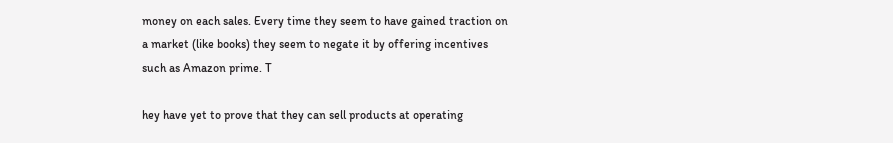money on each sales. Every time they seem to have gained traction on a market (like books) they seem to negate it by offering incentives such as Amazon prime. T

hey have yet to prove that they can sell products at operating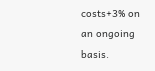costs+3% on an ongoing basis.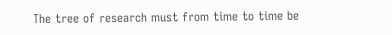The tree of research must from time to time be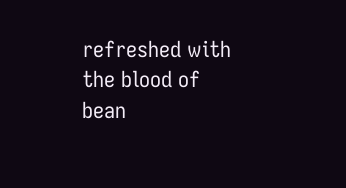refreshed with the blood of bean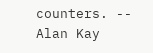counters. -- Alan Kay